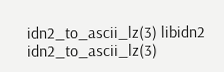idn2_to_ascii_lz(3) libidn2 idn2_to_ascii_lz(3)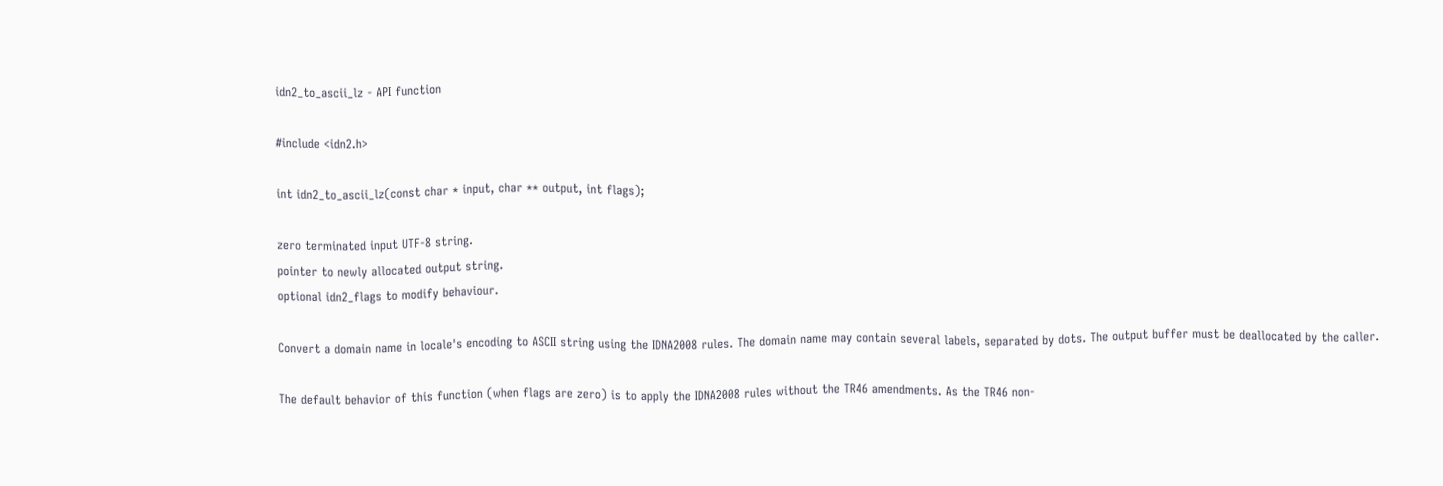idn2_to_ascii_lz - API function

#include <idn2.h>

int idn2_to_ascii_lz(const char * input, char ** output, int flags);

zero terminated input UTF-8 string.
pointer to newly allocated output string.
optional idn2_flags to modify behaviour.

Convert a domain name in locale's encoding to ASCII string using the IDNA2008 rules. The domain name may contain several labels, separated by dots. The output buffer must be deallocated by the caller.

The default behavior of this function (when flags are zero) is to apply the IDNA2008 rules without the TR46 amendments. As the TR46 non-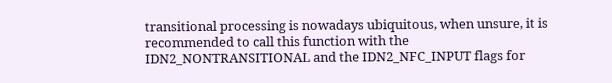transitional processing is nowadays ubiquitous, when unsure, it is recommended to call this function with the IDN2_NONTRANSITIONAL and the IDN2_NFC_INPUT flags for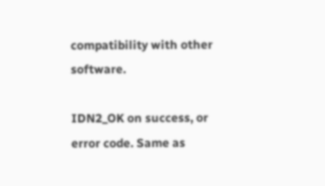compatibility with other software.

IDN2_OK on success, or error code. Same as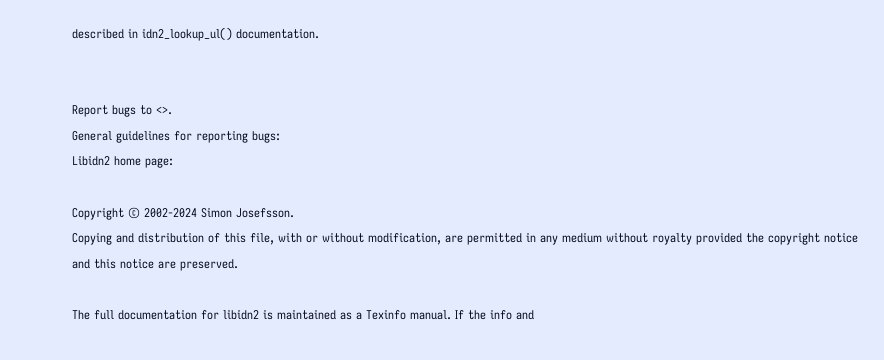described in idn2_lookup_ul() documentation.


Report bugs to <>.
General guidelines for reporting bugs:
Libidn2 home page:

Copyright © 2002-2024 Simon Josefsson.
Copying and distribution of this file, with or without modification, are permitted in any medium without royalty provided the copyright notice and this notice are preserved.

The full documentation for libidn2 is maintained as a Texinfo manual. If the info and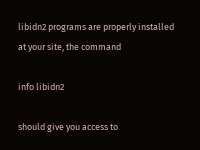libidn2 programs are properly installed at your site, the command

info libidn2

should give you access to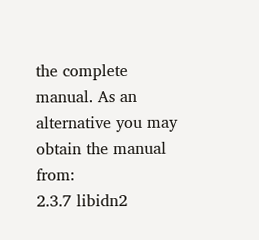the complete manual. As an alternative you may obtain the manual from:
2.3.7 libidn2